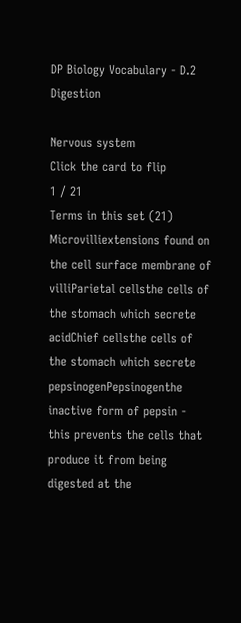DP Biology Vocabulary - D.2 Digestion

Nervous system
Click the card to flip
1 / 21
Terms in this set (21)
Microvilliextensions found on the cell surface membrane of villiParietal cellsthe cells of the stomach which secrete acidChief cellsthe cells of the stomach which secrete pepsinogenPepsinogenthe inactive form of pepsin - this prevents the cells that produce it from being digested at the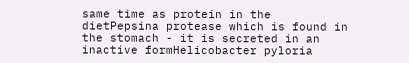same time as protein in the dietPepsina protease which is found in the stomach - it is secreted in an inactive formHelicobacter pyloria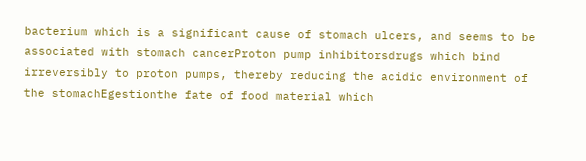bacterium which is a significant cause of stomach ulcers, and seems to be associated with stomach cancerProton pump inhibitorsdrugs which bind irreversibly to proton pumps, thereby reducing the acidic environment of the stomachEgestionthe fate of food material which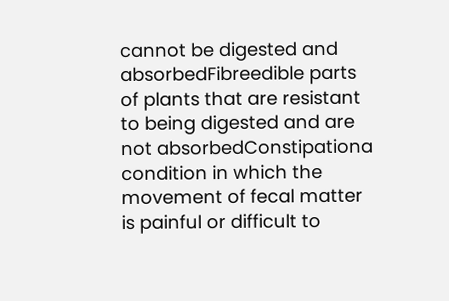cannot be digested and absorbedFibreedible parts of plants that are resistant to being digested and are not absorbedConstipationa condition in which the movement of fecal matter is painful or difficult to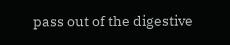pass out of the digestive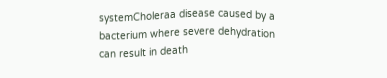systemCholeraa disease caused by a bacterium where severe dehydration can result in death